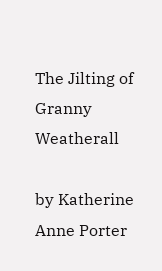The Jilting of Granny Weatherall

by Katherine Anne Porter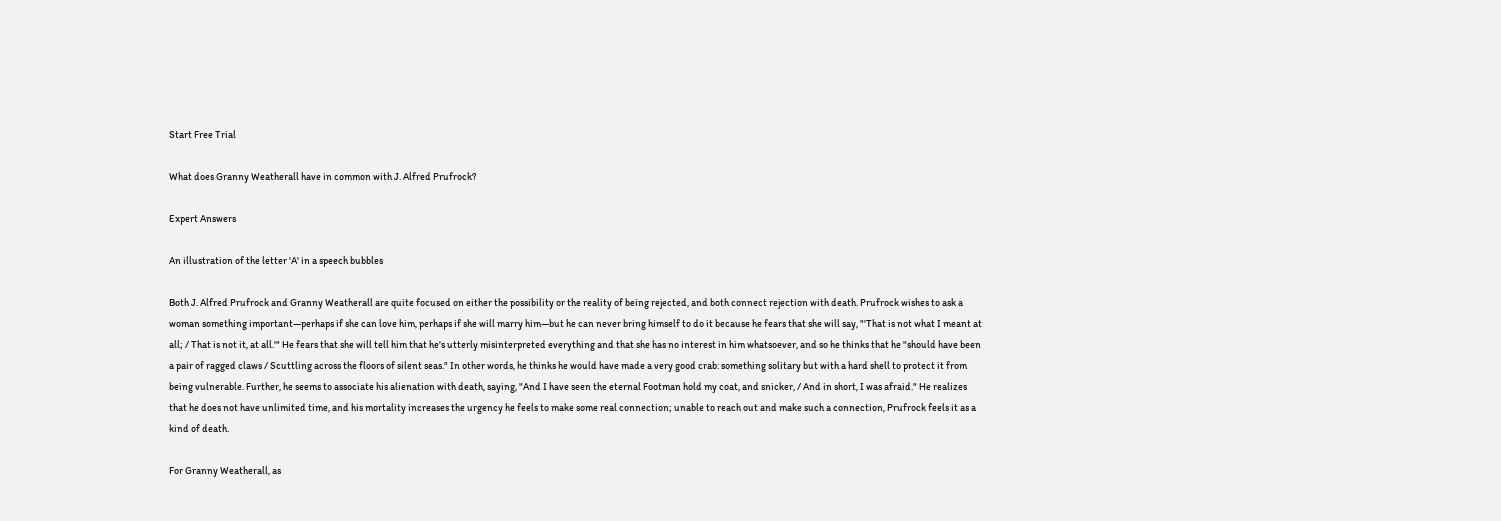Start Free Trial

What does Granny Weatherall have in common with J. Alfred Prufrock?

Expert Answers

An illustration of the letter 'A' in a speech bubbles

Both J. Alfred Prufrock and Granny Weatherall are quite focused on either the possibility or the reality of being rejected, and both connect rejection with death. Prufrock wishes to ask a woman something important—perhaps if she can love him, perhaps if she will marry him—but he can never bring himself to do it because he fears that she will say, "'That is not what I meant at all; / That is not it, at all.'" He fears that she will tell him that he's utterly misinterpreted everything and that she has no interest in him whatsoever, and so he thinks that he "should have been a pair of ragged claws / Scuttling across the floors of silent seas." In other words, he thinks he would have made a very good crab: something solitary but with a hard shell to protect it from being vulnerable. Further, he seems to associate his alienation with death, saying, "And I have seen the eternal Footman hold my coat, and snicker, / And in short, I was afraid." He realizes that he does not have unlimited time, and his mortality increases the urgency he feels to make some real connection; unable to reach out and make such a connection, Prufrock feels it as a kind of death.

For Granny Weatherall, as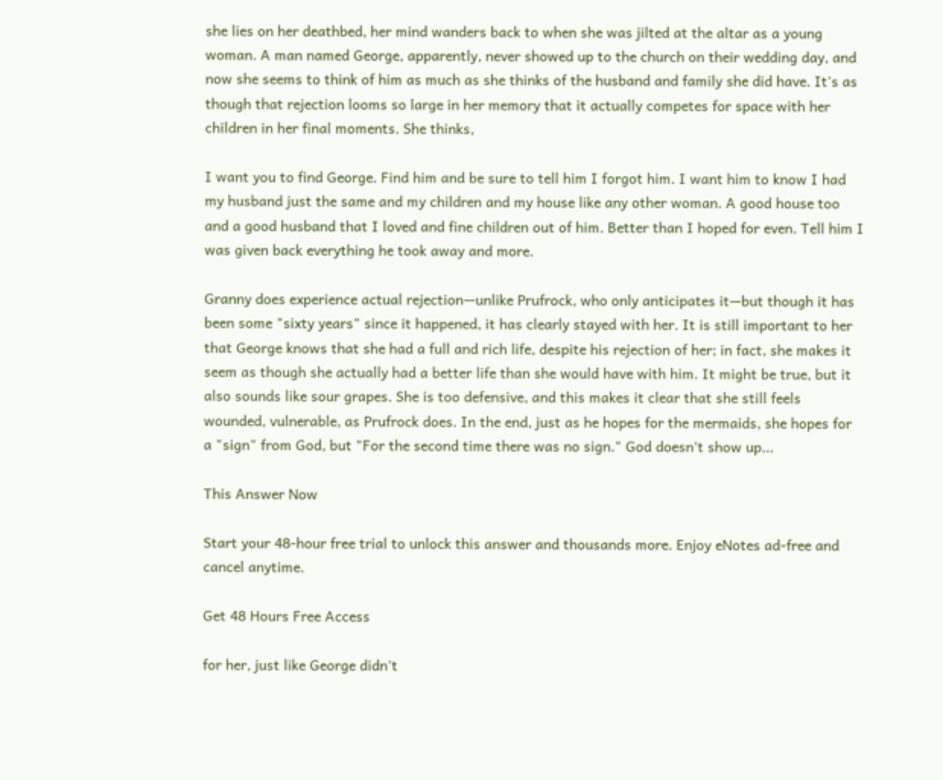she lies on her deathbed, her mind wanders back to when she was jilted at the altar as a young woman. A man named George, apparently, never showed up to the church on their wedding day, and now she seems to think of him as much as she thinks of the husband and family she did have. It's as though that rejection looms so large in her memory that it actually competes for space with her children in her final moments. She thinks,

I want you to find George. Find him and be sure to tell him I forgot him. I want him to know I had my husband just the same and my children and my house like any other woman. A good house too and a good husband that I loved and fine children out of him. Better than I hoped for even. Tell him I was given back everything he took away and more.

Granny does experience actual rejection—unlike Prufrock, who only anticipates it—but though it has been some "sixty years" since it happened, it has clearly stayed with her. It is still important to her that George knows that she had a full and rich life, despite his rejection of her; in fact, she makes it seem as though she actually had a better life than she would have with him. It might be true, but it also sounds like sour grapes. She is too defensive, and this makes it clear that she still feels wounded, vulnerable, as Prufrock does. In the end, just as he hopes for the mermaids, she hopes for a "sign" from God, but "For the second time there was no sign." God doesn't show up...

This Answer Now

Start your 48-hour free trial to unlock this answer and thousands more. Enjoy eNotes ad-free and cancel anytime.

Get 48 Hours Free Access

for her, just like George didn't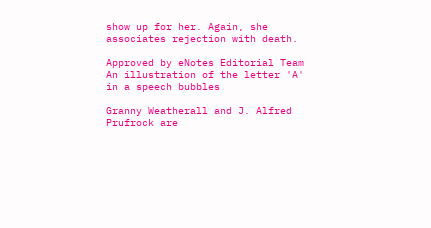show up for her. Again, she associates rejection with death.

Approved by eNotes Editorial Team
An illustration of the letter 'A' in a speech bubbles

Granny Weatherall and J. Alfred Prufrock are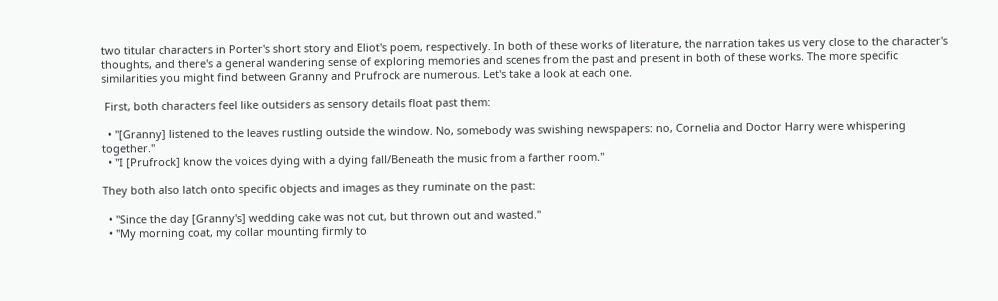two titular characters in Porter's short story and Eliot's poem, respectively. In both of these works of literature, the narration takes us very close to the character's thoughts, and there's a general wandering sense of exploring memories and scenes from the past and present in both of these works. The more specific similarities you might find between Granny and Prufrock are numerous. Let's take a look at each one.

 First, both characters feel like outsiders as sensory details float past them:

  • "[Granny] listened to the leaves rustling outside the window. No, somebody was swishing newspapers: no, Cornelia and Doctor Harry were whispering together."
  • "I [Prufrock] know the voices dying with a dying fall/Beneath the music from a farther room."

They both also latch onto specific objects and images as they ruminate on the past:

  • "Since the day [Granny's] wedding cake was not cut, but thrown out and wasted."
  • "My morning coat, my collar mounting firmly to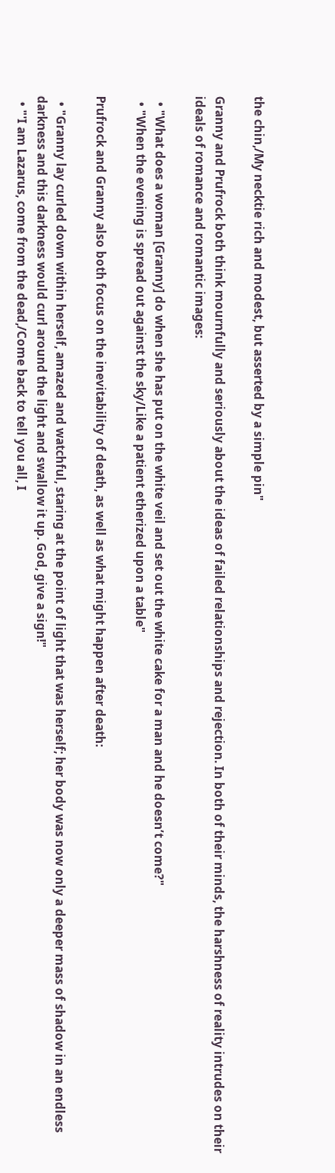the chin,/My necktie rich and modest, but asserted by a simple pin"

Granny and Prufrock both think mournfully and seriously about the ideas of failed relationships and rejection. In both of their minds, the harshness of reality intrudes on their ideals of romance and romantic images:

  • "What does a woman [Granny] do when she has put on the white veil and set out the white cake for a man and he doesn’t come?"
  • "When the evening is spread out against the sky/Like a patient etherized upon a table"

Prufrock and Granny also both focus on the inevitability of death, as well as what might happen after death:

  • "Granny lay curled down within herself, amazed and watchful, staring at the point of light that was herself; her body was now only a deeper mass of shadow in an endless darkness and this darkness would curl around the light and swallow it up. God, give a sign!"
  • "'I am Lazarus, come from the dead,/Come back to tell you all, I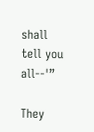shall tell you all--'”

They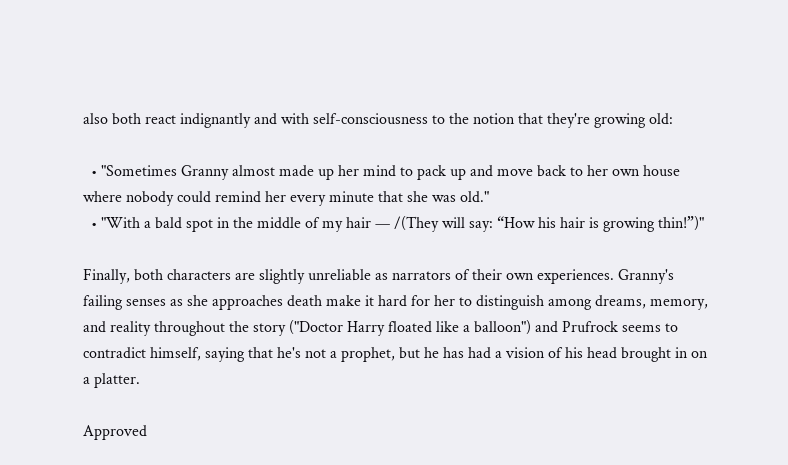also both react indignantly and with self-consciousness to the notion that they're growing old:

  • "Sometimes Granny almost made up her mind to pack up and move back to her own house where nobody could remind her every minute that she was old."
  • "With a bald spot in the middle of my hair — /(They will say: “How his hair is growing thin!”)"

Finally, both characters are slightly unreliable as narrators of their own experiences. Granny's failing senses as she approaches death make it hard for her to distinguish among dreams, memory, and reality throughout the story ("Doctor Harry floated like a balloon") and Prufrock seems to contradict himself, saying that he's not a prophet, but he has had a vision of his head brought in on a platter.

Approved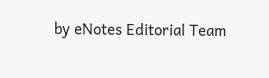by eNotes Editorial Team